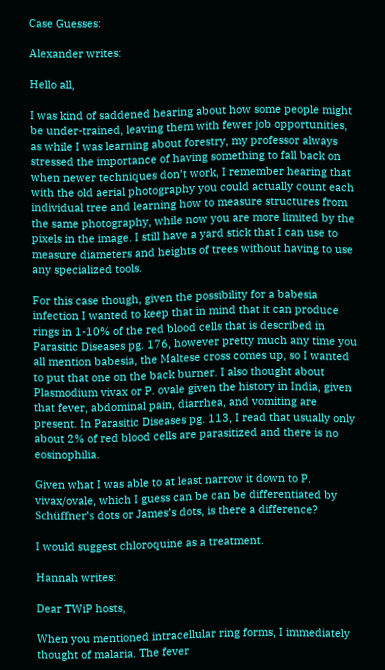Case Guesses:

Alexander writes:

Hello all,

I was kind of saddened hearing about how some people might be under-trained, leaving them with fewer job opportunities, as while I was learning about forestry, my professor always stressed the importance of having something to fall back on when newer techniques don’t work, I remember hearing that with the old aerial photography you could actually count each individual tree and learning how to measure structures from the same photography, while now you are more limited by the pixels in the image. I still have a yard stick that I can use to measure diameters and heights of trees without having to use any specialized tools.

For this case though, given the possibility for a babesia infection I wanted to keep that in mind that it can produce rings in 1-10% of the red blood cells that is described in Parasitic Diseases pg. 176, however pretty much any time you all mention babesia, the Maltese cross comes up, so I wanted to put that one on the back burner. I also thought about Plasmodium vivax or P. ovale given the history in India, given that fever, abdominal pain, diarrhea, and vomiting are present. In Parasitic Diseases pg. 113, I read that usually only about 2% of red blood cells are parasitized and there is no eosinophilia.

Given what I was able to at least narrow it down to P. vivax/ovale, which I guess can be can be differentiated by Schüffner’s dots or James’s dots, is there a difference?

I would suggest chloroquine as a treatment.

Hannah writes:

Dear TWiP hosts,

When you mentioned intracellular ring forms, I immediately thought of malaria. The fever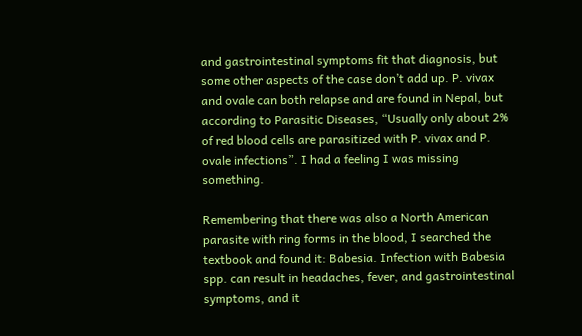and gastrointestinal symptoms fit that diagnosis, but some other aspects of the case don’t add up. P. vivax and ovale can both relapse and are found in Nepal, but according to Parasitic Diseases, “Usually only about 2% of red blood cells are parasitized with P. vivax and P. ovale infections”. I had a feeling I was missing something.

Remembering that there was also a North American parasite with ring forms in the blood, I searched the textbook and found it: Babesia. Infection with Babesia spp. can result in headaches, fever, and gastrointestinal symptoms, and it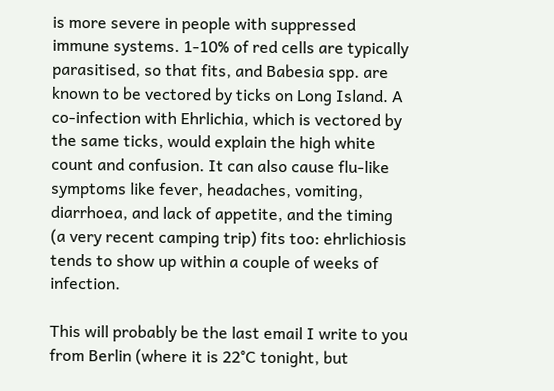is more severe in people with suppressed immune systems. 1-10% of red cells are typically parasitised, so that fits, and Babesia spp. are known to be vectored by ticks on Long Island. A co-infection with Ehrlichia, which is vectored by the same ticks, would explain the high white count and confusion. It can also cause flu-like symptoms like fever, headaches, vomiting, diarrhoea, and lack of appetite, and the timing (a very recent camping trip) fits too: ehrlichiosis tends to show up within a couple of weeks of infection.

This will probably be the last email I write to you from Berlin (where it is 22°C tonight, but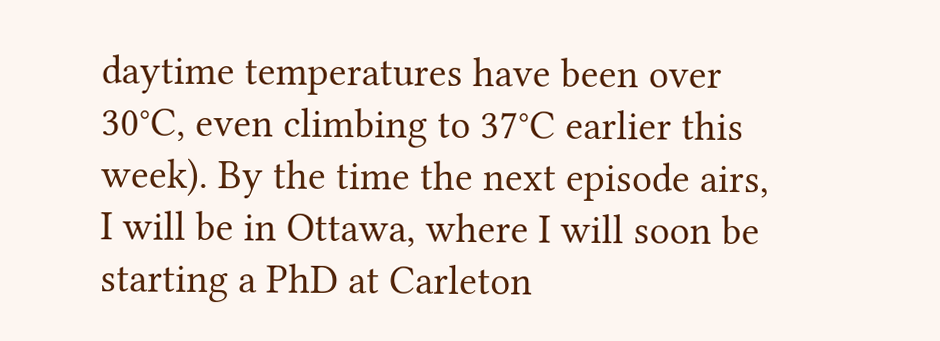daytime temperatures have been over 30°C, even climbing to 37°C earlier this week). By the time the next episode airs, I will be in Ottawa, where I will soon be starting a PhD at Carleton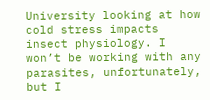University looking at how cold stress impacts insect physiology. I won’t be working with any parasites, unfortunately, but I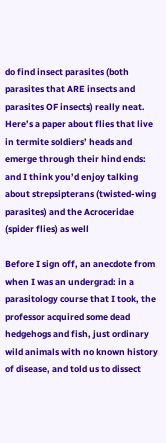do find insect parasites (both parasites that ARE insects and parasites OF insects) really neat. Here’s a paper about flies that live in termite soldiers’ heads and emerge through their hind ends: and I think you’d enjoy talking about strepsipterans (twisted-wing parasites) and the Acroceridae (spider flies) as well

Before I sign off, an anecdote from when I was an undergrad: in a parasitology course that I took, the professor acquired some dead hedgehogs and fish, just ordinary wild animals with no known history of disease, and told us to dissect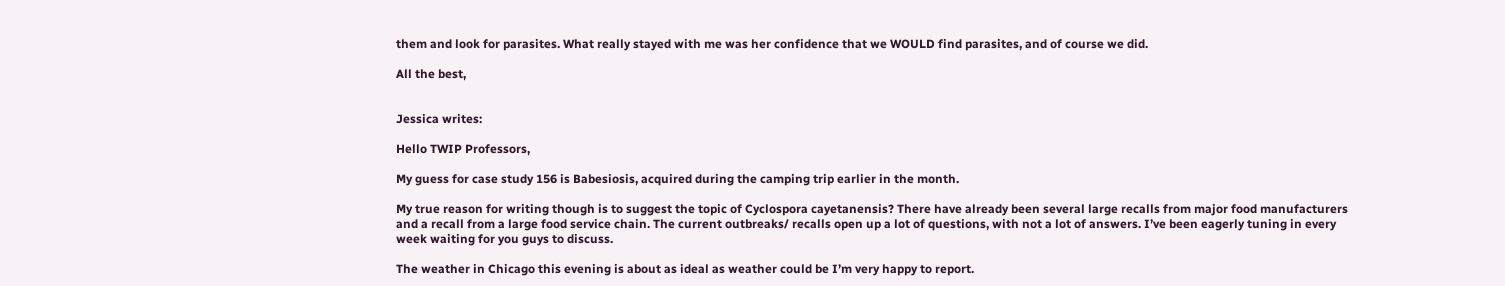them and look for parasites. What really stayed with me was her confidence that we WOULD find parasites, and of course we did.

All the best,


Jessica writes:

Hello TWIP Professors,

My guess for case study 156 is Babesiosis, acquired during the camping trip earlier in the month.

My true reason for writing though is to suggest the topic of Cyclospora cayetanensis? There have already been several large recalls from major food manufacturers and a recall from a large food service chain. The current outbreaks/ recalls open up a lot of questions, with not a lot of answers. I’ve been eagerly tuning in every week waiting for you guys to discuss.

The weather in Chicago this evening is about as ideal as weather could be I’m very happy to report.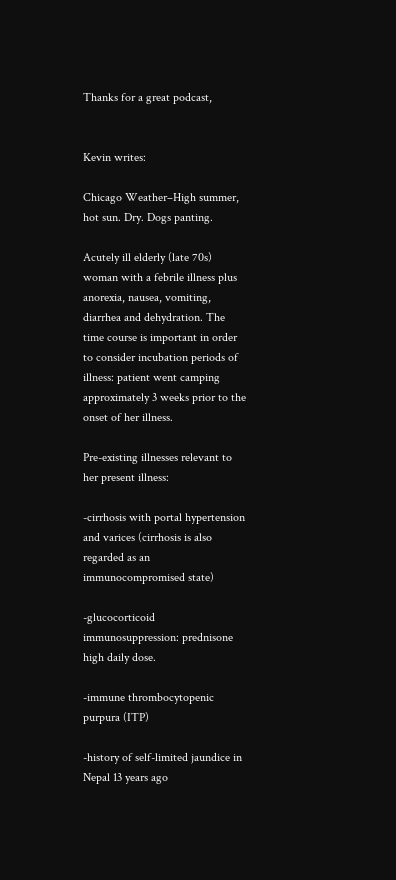Thanks for a great podcast,


Kevin writes:

Chicago Weather–High summer, hot sun. Dry. Dogs panting.

Acutely ill elderly (late 70s) woman with a febrile illness plus anorexia, nausea, vomiting, diarrhea and dehydration. The time course is important in order to consider incubation periods of illness: patient went camping approximately 3 weeks prior to the onset of her illness.

Pre-existing illnesses relevant to her present illness:

-cirrhosis with portal hypertension and varices (cirrhosis is also regarded as an immunocompromised state)

-glucocorticoid immunosuppression: prednisone high daily dose.

-immune thrombocytopenic purpura (ITP)

-history of self-limited jaundice in Nepal 13 years ago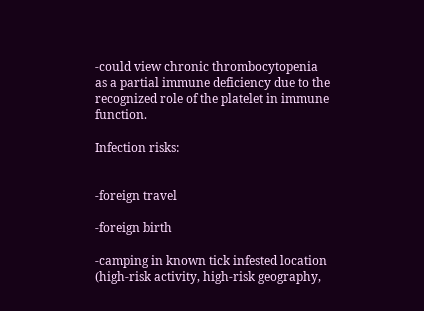-could view chronic thrombocytopenia as a partial immune deficiency due to the recognized role of the platelet in immune function.

Infection risks:


-foreign travel

-foreign birth

-camping in known tick infested location (high-risk activity, high-risk geography,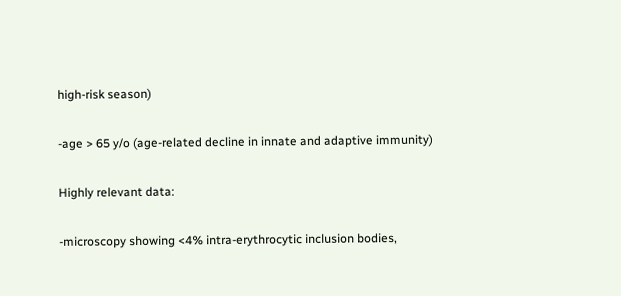high-risk season)

-age > 65 y/o (age-related decline in innate and adaptive immunity)

Highly relevant data:

-microscopy showing <4% intra-erythrocytic inclusion bodies,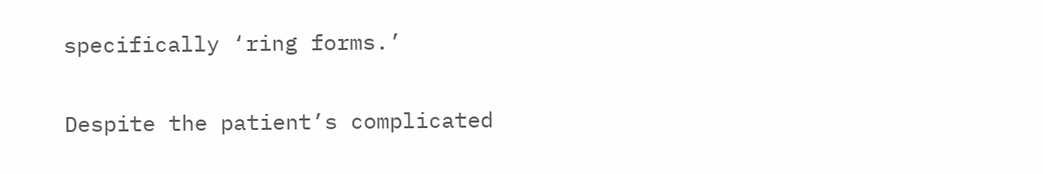specifically ‘ring forms.’

Despite the patient’s complicated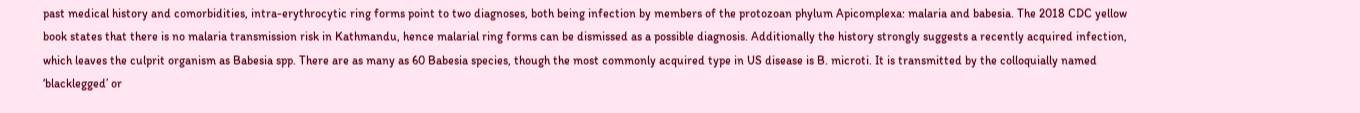past medical history and comorbidities, intra-erythrocytic ring forms point to two diagnoses, both being infection by members of the protozoan phylum Apicomplexa: malaria and babesia. The 2018 CDC yellow book states that there is no malaria transmission risk in Kathmandu, hence malarial ring forms can be dismissed as a possible diagnosis. Additionally the history strongly suggests a recently acquired infection, which leaves the culprit organism as Babesia spp. There are as many as 60 Babesia species, though the most commonly acquired type in US disease is B. microti. It is transmitted by the colloquially named ‘blacklegged’ or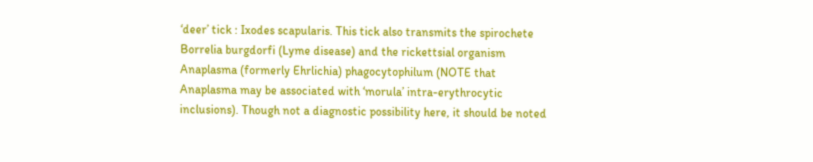‘deer’ tick : Ixodes scapularis. This tick also transmits the spirochete Borrelia burgdorfi (Lyme disease) and the rickettsial organism Anaplasma (formerly Ehrlichia) phagocytophilum (NOTE that Anaplasma may be associated with ‘morula’ intra-erythrocytic inclusions). Though not a diagnostic possibility here, it should be noted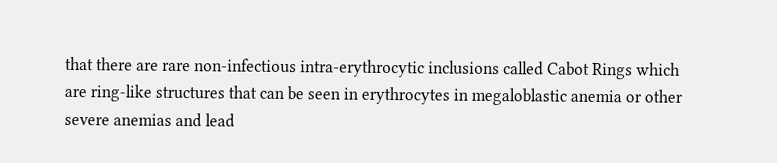that there are rare non-infectious intra-erythrocytic inclusions called Cabot Rings which are ring-like structures that can be seen in erythrocytes in megaloblastic anemia or other severe anemias and lead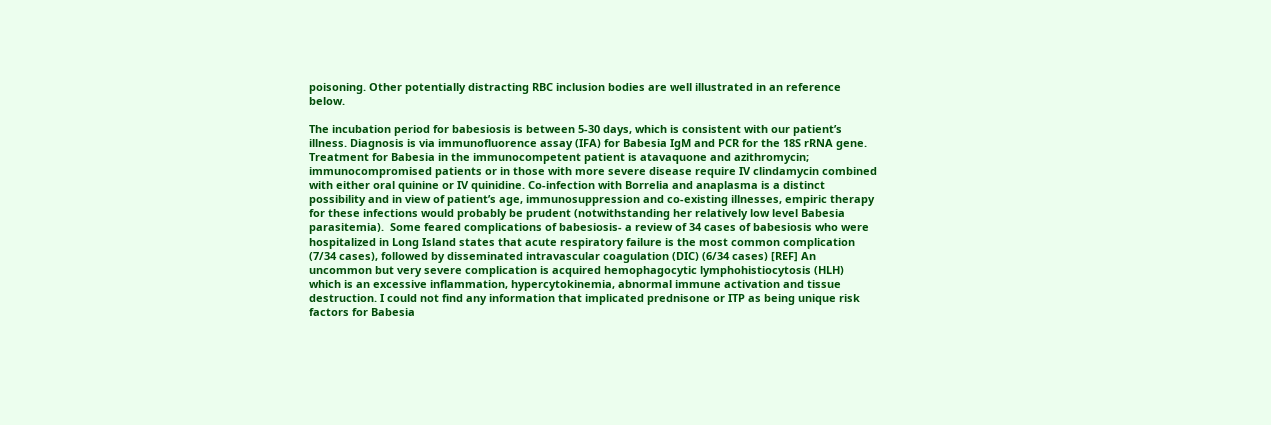poisoning. Other potentially distracting RBC inclusion bodies are well illustrated in an reference below.

The incubation period for babesiosis is between 5-30 days, which is consistent with our patient’s illness. Diagnosis is via immunofluorence assay (IFA) for Babesia IgM and PCR for the 18S rRNA gene. Treatment for Babesia in the immunocompetent patient is atavaquone and azithromycin;  immunocompromised patients or in those with more severe disease require IV clindamycin combined with either oral quinine or IV quinidine. Co-infection with Borrelia and anaplasma is a distinct possibility and in view of patient’s age, immunosuppression and co-existing illnesses, empiric therapy for these infections would probably be prudent (notwithstanding her relatively low level Babesia parasitemia).  Some feared complications of babesiosis- a review of 34 cases of babesiosis who were hospitalized in Long Island states that acute respiratory failure is the most common complication (7/34 cases), followed by disseminated intravascular coagulation (DIC) (6/34 cases) [REF] An uncommon but very severe complication is acquired hemophagocytic lymphohistiocytosis (HLH) which is an excessive inflammation, hypercytokinemia, abnormal immune activation and tissue destruction. I could not find any information that implicated prednisone or ITP as being unique risk factors for Babesia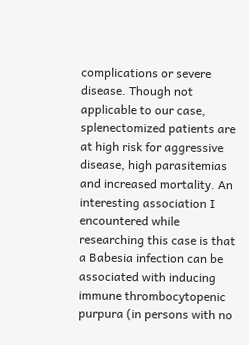complications or severe disease. Though not applicable to our case, splenectomized patients are at high risk for aggressive disease, high parasitemias and increased mortality. An interesting association I encountered while researching this case is that a Babesia infection can be associated with inducing immune thrombocytopenic purpura (in persons with no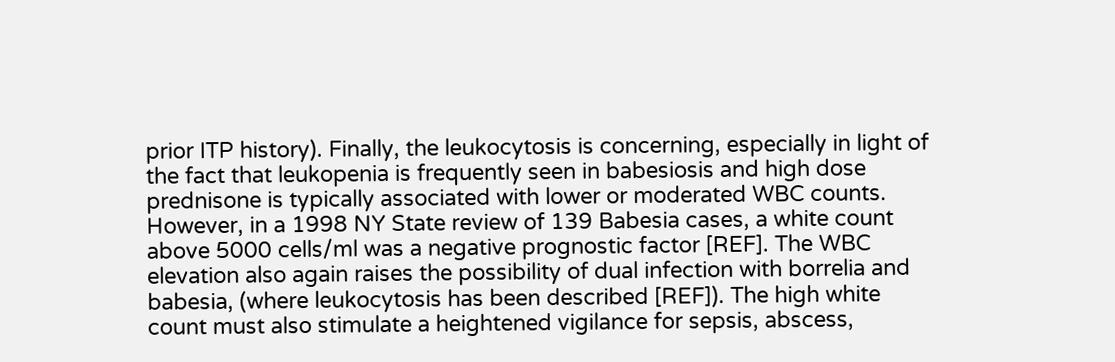prior ITP history). Finally, the leukocytosis is concerning, especially in light of the fact that leukopenia is frequently seen in babesiosis and high dose prednisone is typically associated with lower or moderated WBC counts. However, in a 1998 NY State review of 139 Babesia cases, a white count above 5000 cells/ml was a negative prognostic factor [REF]. The WBC elevation also again raises the possibility of dual infection with borrelia and babesia, (where leukocytosis has been described [REF]). The high white count must also stimulate a heightened vigilance for sepsis, abscess,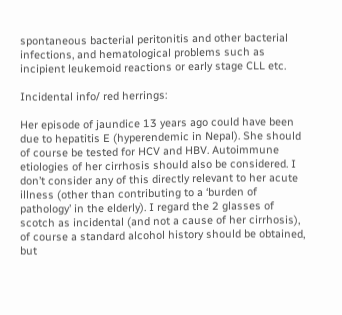spontaneous bacterial peritonitis and other bacterial infections, and hematological problems such as incipient leukemoid reactions or early stage CLL etc.

Incidental info/ red herrings:

Her episode of jaundice 13 years ago could have been due to hepatitis E (hyperendemic in Nepal). She should of course be tested for HCV and HBV. Autoimmune etiologies of her cirrhosis should also be considered. I don’t consider any of this directly relevant to her acute illness (other than contributing to a ‘burden of pathology’ in the elderly). I regard the 2 glasses of scotch as incidental (and not a cause of her cirrhosis), of course a standard alcohol history should be obtained, but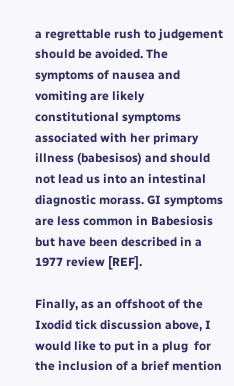a regrettable rush to judgement should be avoided. The symptoms of nausea and vomiting are likely constitutional symptoms associated with her primary illness (babesisos) and should not lead us into an intestinal diagnostic morass. GI symptoms are less common in Babesiosis but have been described in a 1977 review [REF].

Finally, as an offshoot of the Ixodid tick discussion above, I would like to put in a plug  for the inclusion of a brief mention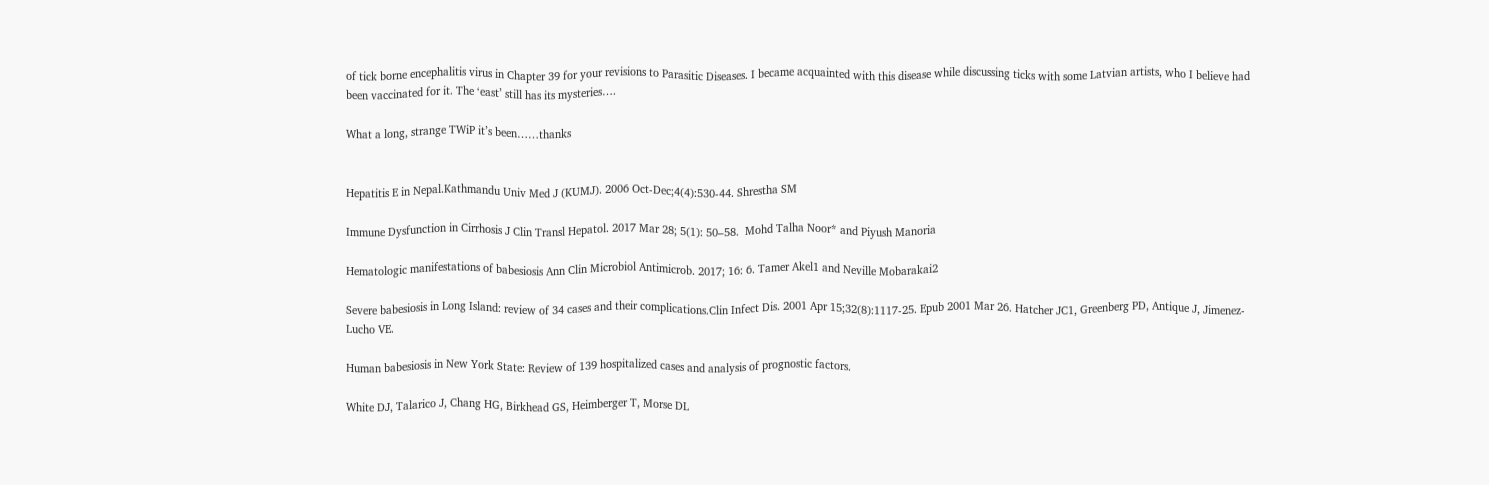of tick borne encephalitis virus in Chapter 39 for your revisions to Parasitic Diseases. I became acquainted with this disease while discussing ticks with some Latvian artists, who I believe had been vaccinated for it. The ‘east’ still has its mysteries….

What a long, strange TWiP it’s been……thanks


Hepatitis E in Nepal.Kathmandu Univ Med J (KUMJ). 2006 Oct-Dec;4(4):530-44. Shrestha SM

Immune Dysfunction in Cirrhosis J Clin Transl Hepatol. 2017 Mar 28; 5(1): 50–58.  Mohd Talha Noor* and Piyush Manoria

Hematologic manifestations of babesiosis Ann Clin Microbiol Antimicrob. 2017; 16: 6. Tamer Akel1 and Neville Mobarakai2

Severe babesiosis in Long Island: review of 34 cases and their complications.Clin Infect Dis. 2001 Apr 15;32(8):1117-25. Epub 2001 Mar 26. Hatcher JC1, Greenberg PD, Antique J, Jimenez-Lucho VE.

Human babesiosis in New York State: Review of 139 hospitalized cases and analysis of prognostic factors.

White DJ, Talarico J, Chang HG, Birkhead GS, Heimberger T, Morse DL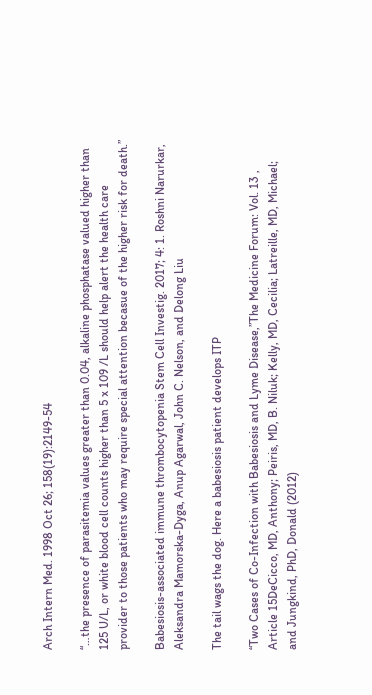Arch Intern Med. 1998 Oct 26; 158(19):2149-54

“…the presence of parasitemia values greater than 0.04, alkaline phosphatase valued higher than 125 U/L, or white blood cell counts higher than 5 x 109 /L should help alert the health care provider to those patients who may require special attention becasue of the higher risk for death.”

Babesiosis-associated immune thrombocytopenia Stem Cell Investig. 2017; 4: 1. Roshni Narurkar, Aleksandra Mamorska-Dyga, Anup Agarwal, John C. Nelson, and Delong Liu

The tail wags the dog. Here a babesiosis patient develops ITP

“Two Cases of Co-Infection with Babesiosis and Lyme Disease,”The Medicine Forum: Vol. 13 , Article 15DeCicco, MD, Anthony; Peiris, MD, B. Niluk; Kelly, MD, Cecilia; Latreille, MD, Michael; and Jungkind, PhD, Donald (2012)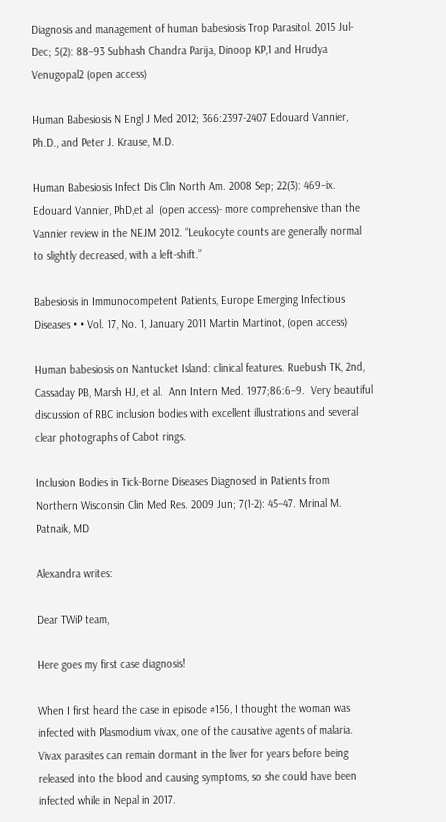Diagnosis and management of human babesiosis Trop Parasitol. 2015 Jul-Dec; 5(2): 88–93 Subhash Chandra Parija, Dinoop KP,1 and Hrudya Venugopal2 (open access)

Human Babesiosis N Engl J Med 2012; 366:2397-2407 Edouard Vannier, Ph.D., and Peter J. Krause, M.D.

Human Babesiosis Infect Dis Clin North Am. 2008 Sep; 22(3): 469–ix. Edouard Vannier, PhD,et al  (open access)- more comprehensive than the Vannier review in the NEJM 2012. “Leukocyte counts are generally normal to slightly decreased, with a left-shift.”

Babesiosis in Immunocompetent Patients, Europe Emerging Infectious Diseases • • Vol. 17, No. 1, January 2011 Martin Martinot, (open access)

Human babesiosis on Nantucket Island: clinical features. Ruebush TK, 2nd, Cassaday PB, Marsh HJ, et al.  Ann Intern Med. 1977;86:6–9.  Very beautiful discussion of RBC inclusion bodies with excellent illustrations and several clear photographs of Cabot rings.

Inclusion Bodies in Tick-Borne Diseases Diagnosed in Patients from Northern Wisconsin Clin Med Res. 2009 Jun; 7(1-2): 45–47. Mrinal M. Patnaik, MD

Alexandra writes:

Dear TWiP team,

Here goes my first case diagnosis!

When I first heard the case in episode #156, I thought the woman was infected with Plasmodium vivax, one of the causative agents of malaria. Vivax parasites can remain dormant in the liver for years before being released into the blood and causing symptoms, so she could have been infected while in Nepal in 2017.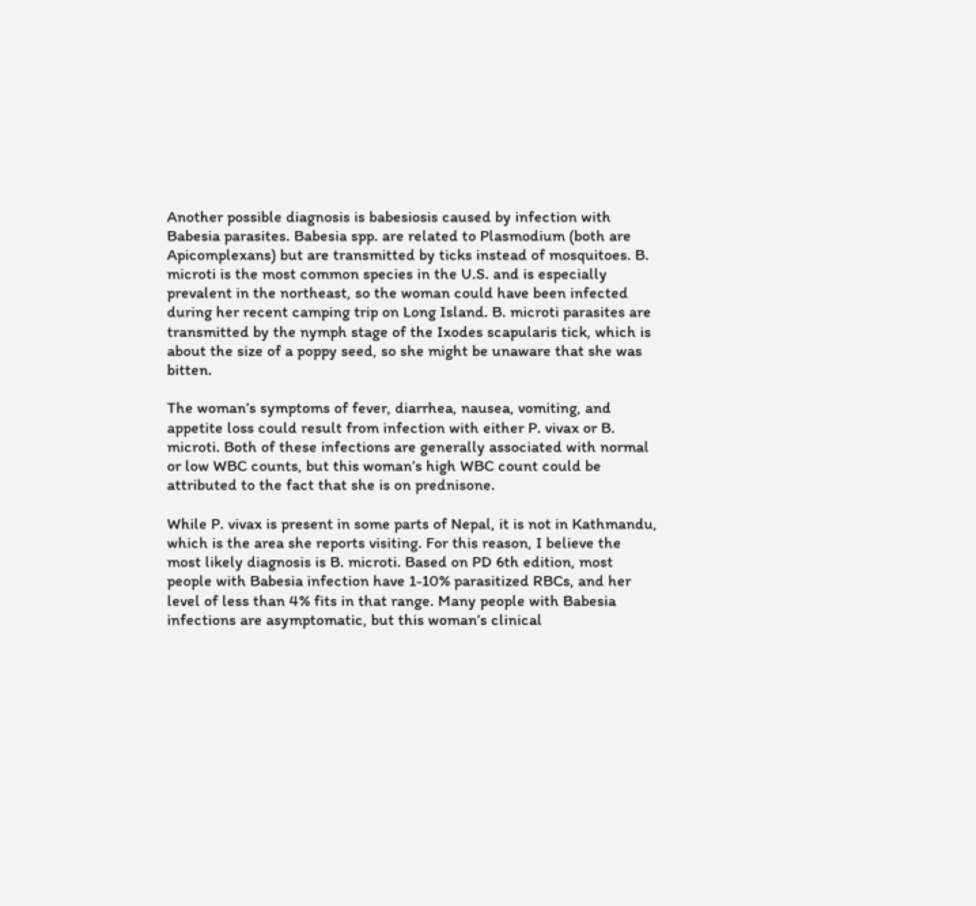Another possible diagnosis is babesiosis caused by infection with Babesia parasites. Babesia spp. are related to Plasmodium (both are Apicomplexans) but are transmitted by ticks instead of mosquitoes. B. microti is the most common species in the U.S. and is especially prevalent in the northeast, so the woman could have been infected during her recent camping trip on Long Island. B. microti parasites are transmitted by the nymph stage of the Ixodes scapularis tick, which is about the size of a poppy seed, so she might be unaware that she was bitten.

The woman’s symptoms of fever, diarrhea, nausea, vomiting, and appetite loss could result from infection with either P. vivax or B. microti. Both of these infections are generally associated with normal or low WBC counts, but this woman’s high WBC count could be attributed to the fact that she is on prednisone.

While P. vivax is present in some parts of Nepal, it is not in Kathmandu, which is the area she reports visiting. For this reason, I believe the most likely diagnosis is B. microti. Based on PD 6th edition, most people with Babesia infection have 1-10% parasitized RBCs, and her level of less than 4% fits in that range. Many people with Babesia infections are asymptomatic, but this woman’s clinical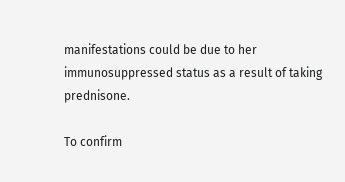manifestations could be due to her immunosuppressed status as a result of taking prednisone.

To confirm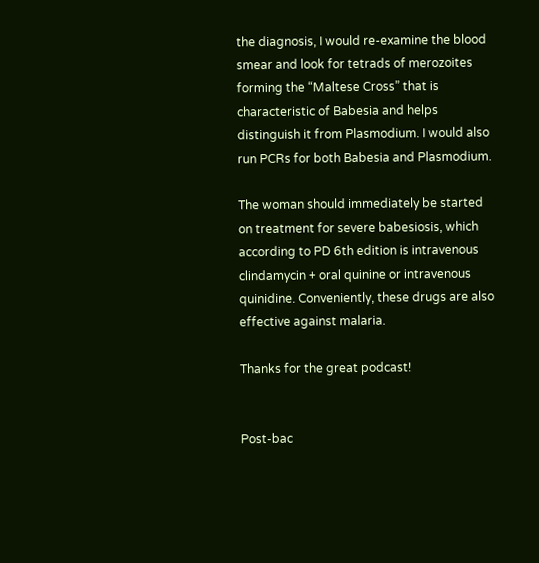the diagnosis, I would re-examine the blood smear and look for tetrads of merozoites forming the “Maltese Cross” that is characteristic of Babesia and helps distinguish it from Plasmodium. I would also run PCRs for both Babesia and Plasmodium.

The woman should immediately be started on treatment for severe babesiosis, which according to PD 6th edition is intravenous clindamycin + oral quinine or intravenous quinidine. Conveniently, these drugs are also effective against malaria.

Thanks for the great podcast!


Post-bac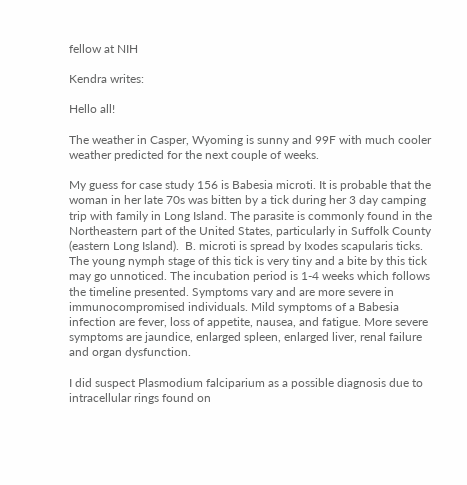fellow at NIH

Kendra writes:

Hello all!

The weather in Casper, Wyoming is sunny and 99F with much cooler weather predicted for the next couple of weeks.

My guess for case study 156 is Babesia microti. It is probable that the woman in her late 70s was bitten by a tick during her 3 day camping trip with family in Long Island. The parasite is commonly found in the Northeastern part of the United States, particularly in Suffolk County (eastern Long Island).  B. microti is spread by Ixodes scapularis ticks. The young nymph stage of this tick is very tiny and a bite by this tick may go unnoticed. The incubation period is 1-4 weeks which follows the timeline presented. Symptoms vary and are more severe in immunocompromised individuals. Mild symptoms of a Babesia infection are fever, loss of appetite, nausea, and fatigue. More severe symptoms are jaundice, enlarged spleen, enlarged liver, renal failure and organ dysfunction.

I did suspect Plasmodium falciparium as a possible diagnosis due to intracellular rings found on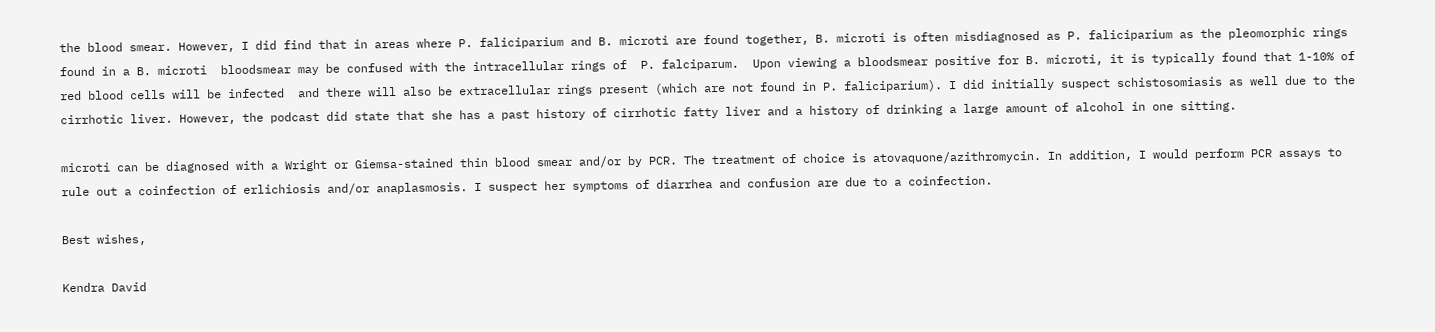the blood smear. However, I did find that in areas where P. faliciparium and B. microti are found together, B. microti is often misdiagnosed as P. faliciparium as the pleomorphic rings found in a B. microti  bloodsmear may be confused with the intracellular rings of  P. falciparum.  Upon viewing a bloodsmear positive for B. microti, it is typically found that 1-10% of red blood cells will be infected  and there will also be extracellular rings present (which are not found in P. faliciparium). I did initially suspect schistosomiasis as well due to the cirrhotic liver. However, the podcast did state that she has a past history of cirrhotic fatty liver and a history of drinking a large amount of alcohol in one sitting.

microti can be diagnosed with a Wright or Giemsa-stained thin blood smear and/or by PCR. The treatment of choice is atovaquone/azithromycin. In addition, I would perform PCR assays to rule out a coinfection of erlichiosis and/or anaplasmosis. I suspect her symptoms of diarrhea and confusion are due to a coinfection.

Best wishes,

Kendra David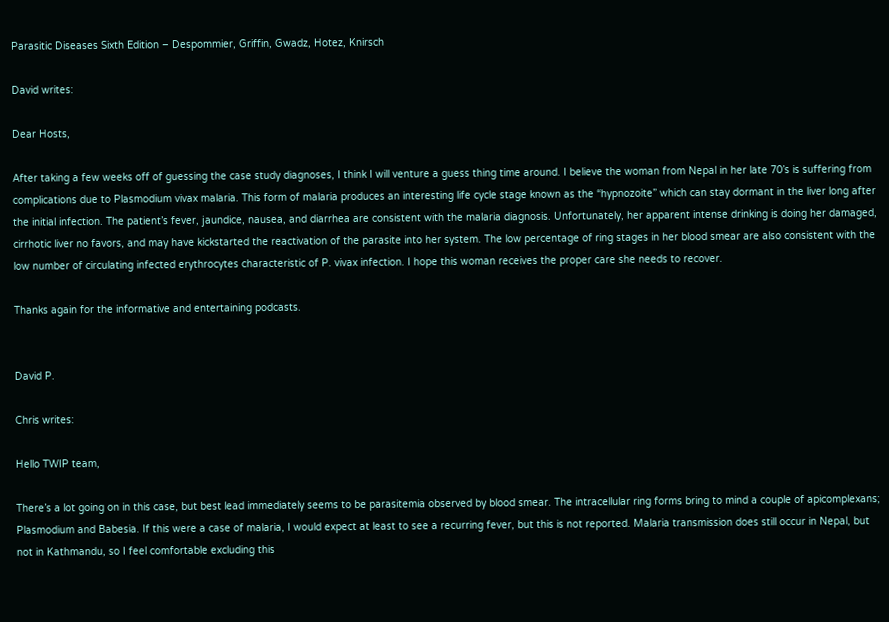Parasitic Diseases Sixth Edition – Despommier, Griffin, Gwadz, Hotez, Knirsch

David writes:

Dear Hosts,

After taking a few weeks off of guessing the case study diagnoses, I think I will venture a guess thing time around. I believe the woman from Nepal in her late 70’s is suffering from complications due to Plasmodium vivax malaria. This form of malaria produces an interesting life cycle stage known as the “hypnozoite” which can stay dormant in the liver long after the initial infection. The patient’s fever, jaundice, nausea, and diarrhea are consistent with the malaria diagnosis. Unfortunately, her apparent intense drinking is doing her damaged, cirrhotic liver no favors, and may have kickstarted the reactivation of the parasite into her system. The low percentage of ring stages in her blood smear are also consistent with the low number of circulating infected erythrocytes characteristic of P. vivax infection. I hope this woman receives the proper care she needs to recover.

Thanks again for the informative and entertaining podcasts.


David P.

Chris writes:

Hello TWIP team,

There’s a lot going on in this case, but best lead immediately seems to be parasitemia observed by blood smear. The intracellular ring forms bring to mind a couple of apicomplexans; Plasmodium and Babesia. If this were a case of malaria, I would expect at least to see a recurring fever, but this is not reported. Malaria transmission does still occur in Nepal, but not in Kathmandu, so I feel comfortable excluding this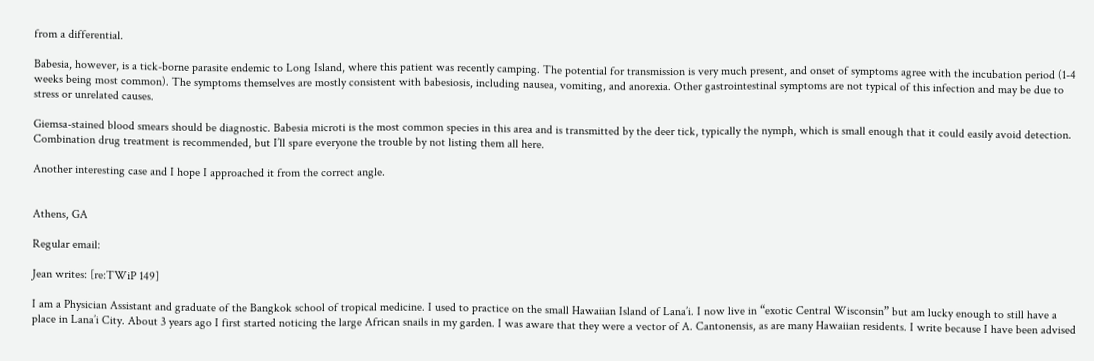from a differential.

Babesia, however, is a tick-borne parasite endemic to Long Island, where this patient was recently camping. The potential for transmission is very much present, and onset of symptoms agree with the incubation period (1-4 weeks being most common). The symptoms themselves are mostly consistent with babesiosis, including nausea, vomiting, and anorexia. Other gastrointestinal symptoms are not typical of this infection and may be due to stress or unrelated causes.

Giemsa-stained blood smears should be diagnostic. Babesia microti is the most common species in this area and is transmitted by the deer tick, typically the nymph, which is small enough that it could easily avoid detection. Combination drug treatment is recommended, but I’ll spare everyone the trouble by not listing them all here.

Another interesting case and I hope I approached it from the correct angle.


Athens, GA

Regular email:

Jean writes: [re:TWiP 149]

I am a Physician Assistant and graduate of the Bangkok school of tropical medicine. I used to practice on the small Hawaiian Island of Lana’i. I now live in “exotic Central Wisconsin” but am lucky enough to still have a place in Lana’i City. About 3 years ago I first started noticing the large African snails in my garden. I was aware that they were a vector of A. Cantonensis, as are many Hawaiian residents. I write because I have been advised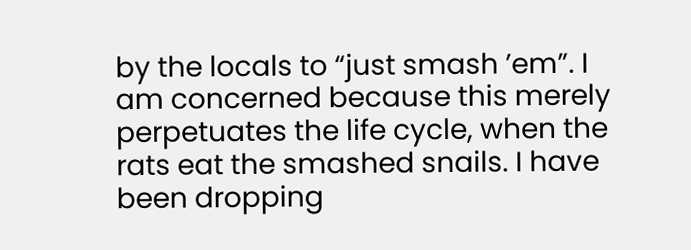by the locals to “just smash ’em”. I am concerned because this merely perpetuates the life cycle, when the rats eat the smashed snails. I have been dropping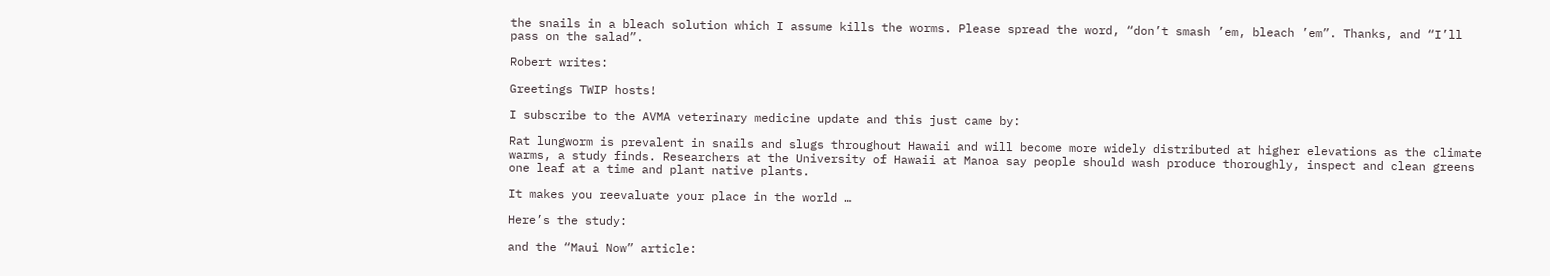the snails in a bleach solution which I assume kills the worms. Please spread the word, “don’t smash ’em, bleach ’em”. Thanks, and “I’ll pass on the salad”.

Robert writes:

Greetings TWIP hosts!

I subscribe to the AVMA veterinary medicine update and this just came by:

Rat lungworm is prevalent in snails and slugs throughout Hawaii and will become more widely distributed at higher elevations as the climate warms, a study finds. Researchers at the University of Hawaii at Manoa say people should wash produce thoroughly, inspect and clean greens one leaf at a time and plant native plants.

It makes you reevaluate your place in the world …

Here’s the study:

and the “Maui Now” article: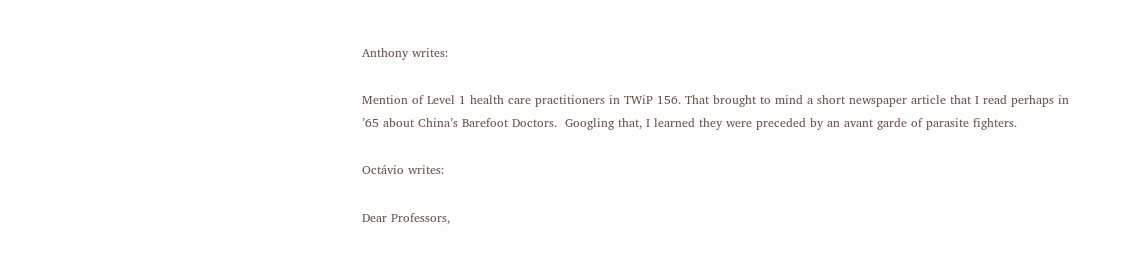Anthony writes:

Mention of Level 1 health care practitioners in TWiP 156. That brought to mind a short newspaper article that I read perhaps in ’65 about China’s Barefoot Doctors.  Googling that, I learned they were preceded by an avant garde of parasite fighters.

Octávio writes:

Dear Professors,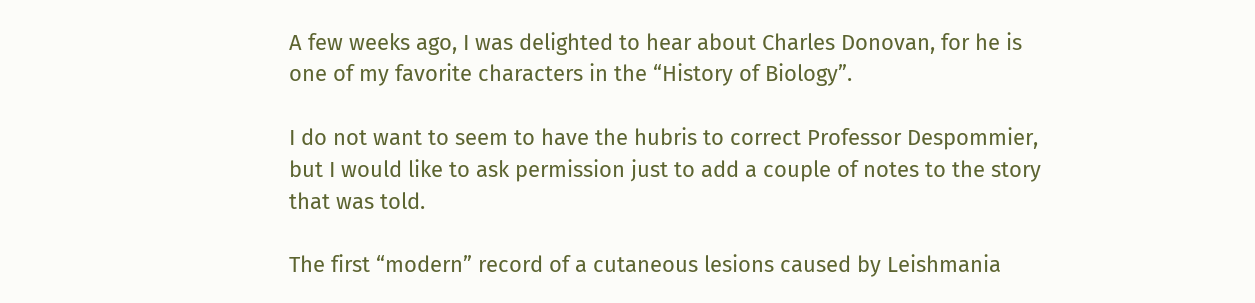A few weeks ago, I was delighted to hear about Charles Donovan, for he is one of my favorite characters in the “History of Biology”.

I do not want to seem to have the hubris to correct Professor Despommier, but I would like to ask permission just to add a couple of notes to the story that was told.

The first “modern” record of a cutaneous lesions caused by Leishmania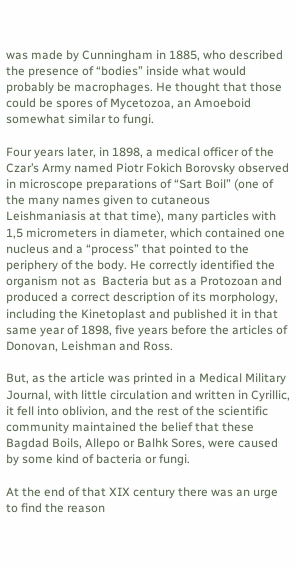was made by Cunningham in 1885, who described the presence of “bodies” inside what would probably be macrophages. He thought that those could be spores of Mycetozoa, an Amoeboid somewhat similar to fungi.

Four years later, in 1898, a medical officer of the Czar’s Army named Piotr Fokich Borovsky observed in microscope preparations of “Sart Boil” (one of the many names given to cutaneous Leishmaniasis at that time), many particles with 1,5 micrometers in diameter, which contained one nucleus and a “process” that pointed to the periphery of the body. He correctly identified the organism not as  Bacteria but as a Protozoan and produced a correct description of its morphology, including the Kinetoplast and published it in that same year of 1898, five years before the articles of Donovan, Leishman and Ross.

But, as the article was printed in a Medical Military Journal, with little circulation and written in Cyrillic, it fell into oblivion, and the rest of the scientific community maintained the belief that these Bagdad Boils, Allepo or Balhk Sores, were caused by some kind of bacteria or fungi.

At the end of that XIX century there was an urge to find the reason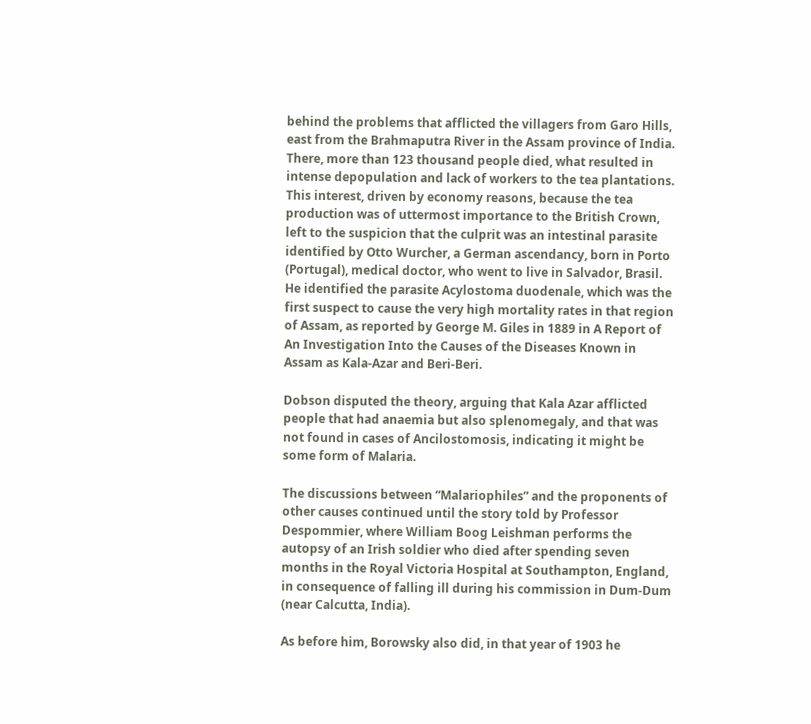behind the problems that afflicted the villagers from Garo Hills, east from the Brahmaputra River in the Assam province of India. There, more than 123 thousand people died, what resulted in intense depopulation and lack of workers to the tea plantations. This interest, driven by economy reasons, because the tea production was of uttermost importance to the British Crown, left to the suspicion that the culprit was an intestinal parasite identified by Otto Wurcher, a German ascendancy, born in Porto (Portugal), medical doctor, who went to live in Salvador, Brasil. He identified the parasite Acylostoma duodenale, which was the first suspect to cause the very high mortality rates in that region of Assam, as reported by George M. Giles in 1889 in A Report of An Investigation Into the Causes of the Diseases Known in Assam as Kala-Azar and Beri-Beri.

Dobson disputed the theory, arguing that Kala Azar afflicted people that had anaemia but also splenomegaly, and that was not found in cases of Ancilostomosis, indicating it might be some form of Malaria.

The discussions between “Malariophiles” and the proponents of other causes continued until the story told by Professor Despommier, where William Boog Leishman performs the autopsy of an Irish soldier who died after spending seven months in the Royal Victoria Hospital at Southampton, England, in consequence of falling ill during his commission in Dum-Dum (near Calcutta, India).

As before him, Borowsky also did, in that year of 1903 he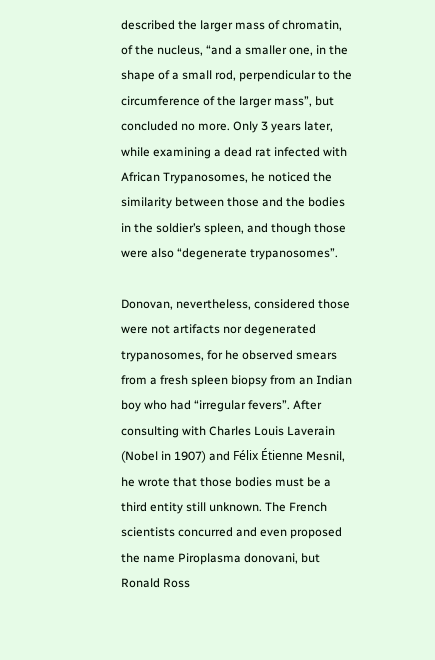described the larger mass of chromatin, of the nucleus, “and a smaller one, in the shape of a small rod, perpendicular to the circumference of the larger mass”, but concluded no more. Only 3 years later, while examining a dead rat infected with African Trypanosomes, he noticed the similarity between those and the bodies in the soldier’s spleen, and though those were also “degenerate trypanosomes”.

Donovan, nevertheless, considered those were not artifacts nor degenerated trypanosomes, for he observed smears from a fresh spleen biopsy from an Indian boy who had “irregular fevers”. After consulting with Charles Louis Laverain (Nobel in 1907) and Félix Étienne Mesnil, he wrote that those bodies must be a third entity still unknown. The French scientists concurred and even proposed the name Piroplasma donovani, but Ronald Ross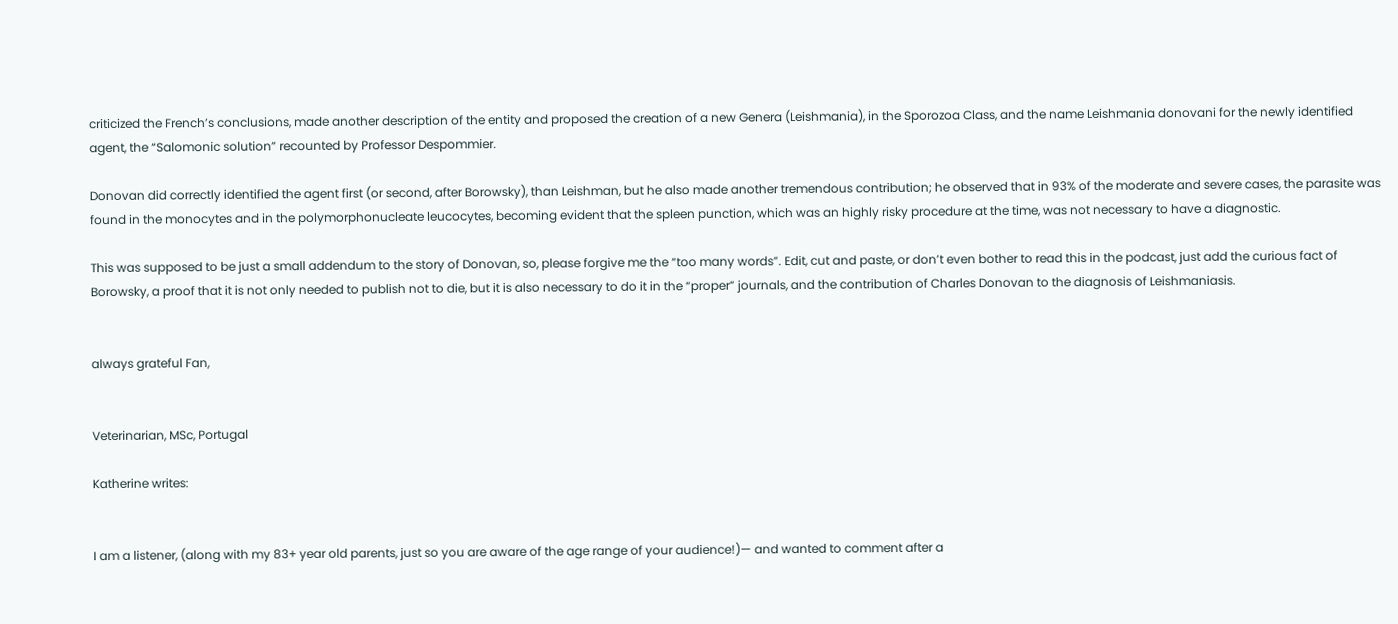criticized the French’s conclusions, made another description of the entity and proposed the creation of a new Genera (Leishmania), in the Sporozoa Class, and the name Leishmania donovani for the newly identified agent, the “Salomonic solution” recounted by Professor Despommier.

Donovan did correctly identified the agent first (or second, after Borowsky), than Leishman, but he also made another tremendous contribution; he observed that in 93% of the moderate and severe cases, the parasite was found in the monocytes and in the polymorphonucleate leucocytes, becoming evident that the spleen punction, which was an highly risky procedure at the time, was not necessary to have a diagnostic.

This was supposed to be just a small addendum to the story of Donovan, so, please forgive me the “too many words”. Edit, cut and paste, or don’t even bother to read this in the podcast, just add the curious fact of Borowsky, a proof that it is not only needed to publish not to die, but it is also necessary to do it in the “proper” journals, and the contribution of Charles Donovan to the diagnosis of Leishmaniasis.


always grateful Fan,


Veterinarian, MSc, Portugal

Katherine writes:


I am a listener, (along with my 83+ year old parents, just so you are aware of the age range of your audience!)— and wanted to comment after a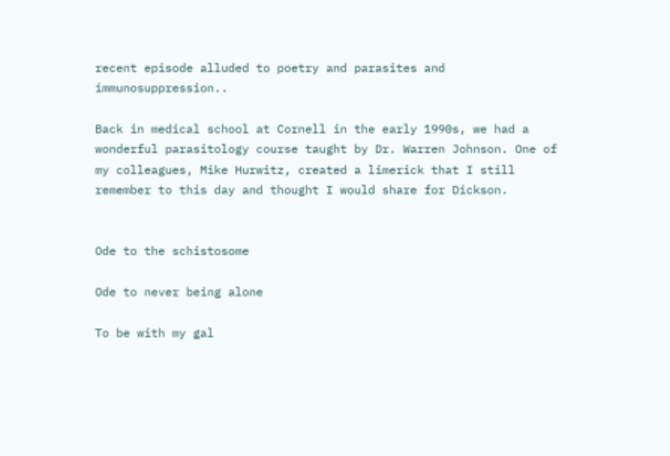recent episode alluded to poetry and parasites and immunosuppression..

Back in medical school at Cornell in the early 1990s, we had a wonderful parasitology course taught by Dr. Warren Johnson. One of my colleagues, Mike Hurwitz, created a limerick that I still remember to this day and thought I would share for Dickson.


Ode to the schistosome

Ode to never being alone

To be with my gal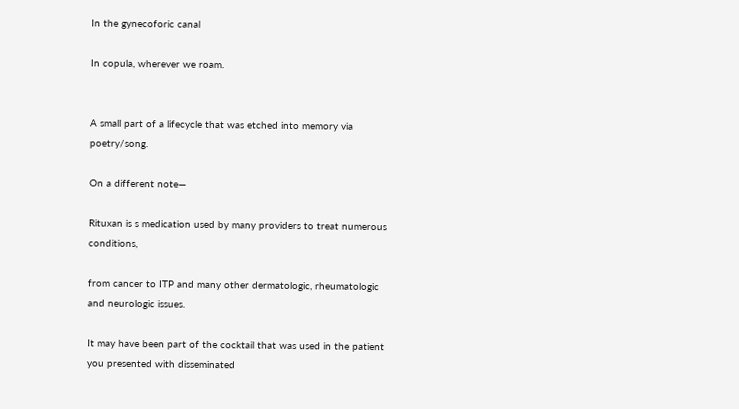In the gynecoforic canal

In copula, wherever we roam.


A small part of a lifecycle that was etched into memory via poetry/song.

On a different note—

Rituxan is s medication used by many providers to treat numerous conditions,

from cancer to ITP and many other dermatologic, rheumatologic and neurologic issues.

It may have been part of the cocktail that was used in the patient you presented with disseminated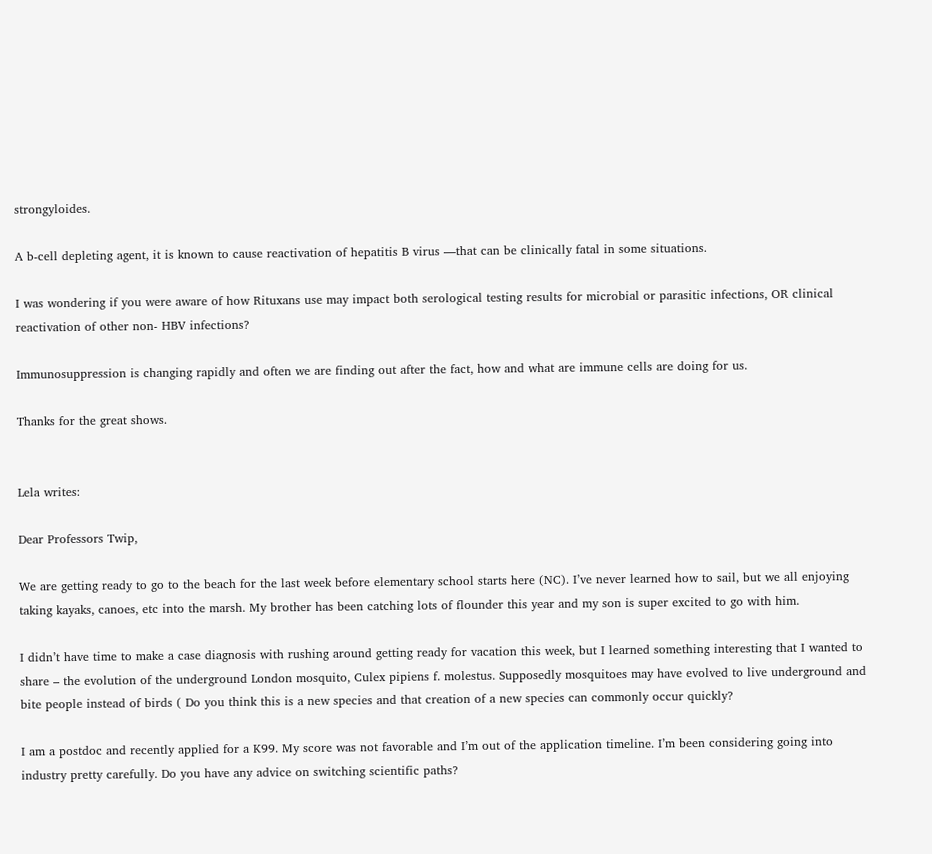strongyloides.

A b-cell depleting agent, it is known to cause reactivation of hepatitis B virus —that can be clinically fatal in some situations.

I was wondering if you were aware of how Rituxans use may impact both serological testing results for microbial or parasitic infections, OR clinical reactivation of other non- HBV infections?

Immunosuppression is changing rapidly and often we are finding out after the fact, how and what are immune cells are doing for us.

Thanks for the great shows.


Lela writes:

Dear Professors Twip,

We are getting ready to go to the beach for the last week before elementary school starts here (NC). I’ve never learned how to sail, but we all enjoying taking kayaks, canoes, etc into the marsh. My brother has been catching lots of flounder this year and my son is super excited to go with him.

I didn’t have time to make a case diagnosis with rushing around getting ready for vacation this week, but I learned something interesting that I wanted to share – the evolution of the underground London mosquito, Culex pipiens f. molestus. Supposedly mosquitoes may have evolved to live underground and bite people instead of birds ( Do you think this is a new species and that creation of a new species can commonly occur quickly?

I am a postdoc and recently applied for a K99. My score was not favorable and I’m out of the application timeline. I’m been considering going into industry pretty carefully. Do you have any advice on switching scientific paths?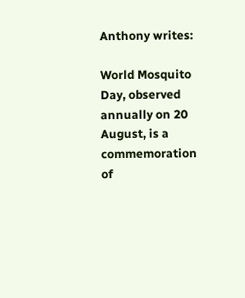Anthony writes:

World Mosquito Day, observed annually on 20 August, is a commemoration of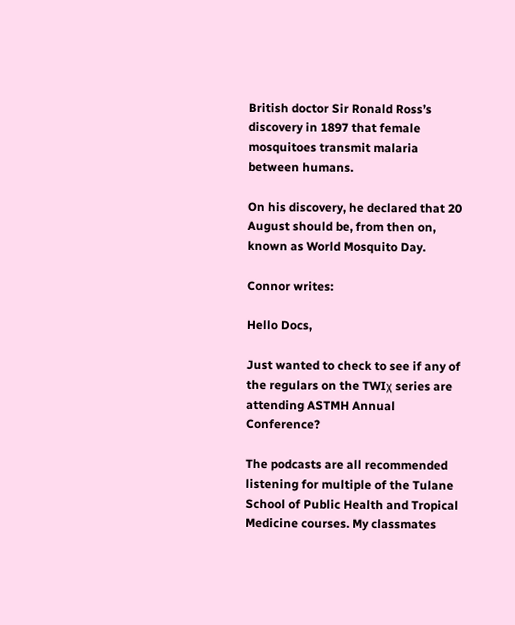British doctor Sir Ronald Ross’s discovery in 1897 that female mosquitoes transmit malaria between humans.

On his discovery, he declared that 20 August should be, from then on, known as World Mosquito Day.

Connor writes:

Hello Docs,

Just wanted to check to see if any of the regulars on the TWIχ series are attending ASTMH Annual Conference?

The podcasts are all recommended listening for multiple of the Tulane School of Public Health and Tropical Medicine courses. My classmates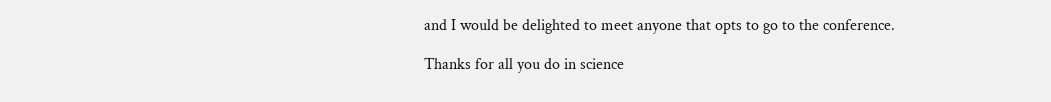and I would be delighted to meet anyone that opts to go to the conference.

Thanks for all you do in science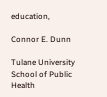education,

Connor E. Dunn

Tulane University School of Public Health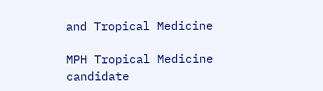and Tropical Medicine

MPH Tropical Medicine candidate